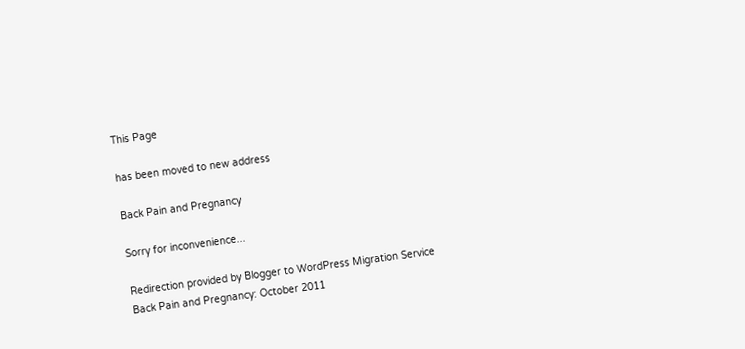This Page

has been moved to new address

Back Pain and Pregnancy

Sorry for inconvenience...

Redirection provided by Blogger to WordPress Migration Service
Back Pain and Pregnancy: October 2011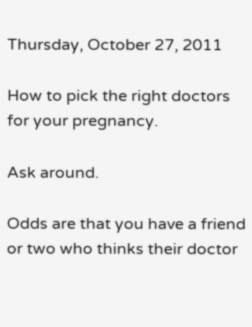Thursday, October 27, 2011

How to pick the right doctors for your pregnancy.

Ask around.

Odds are that you have a friend or two who thinks their doctor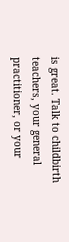is great. Talk to childbirth teachers, your general practitioner, or your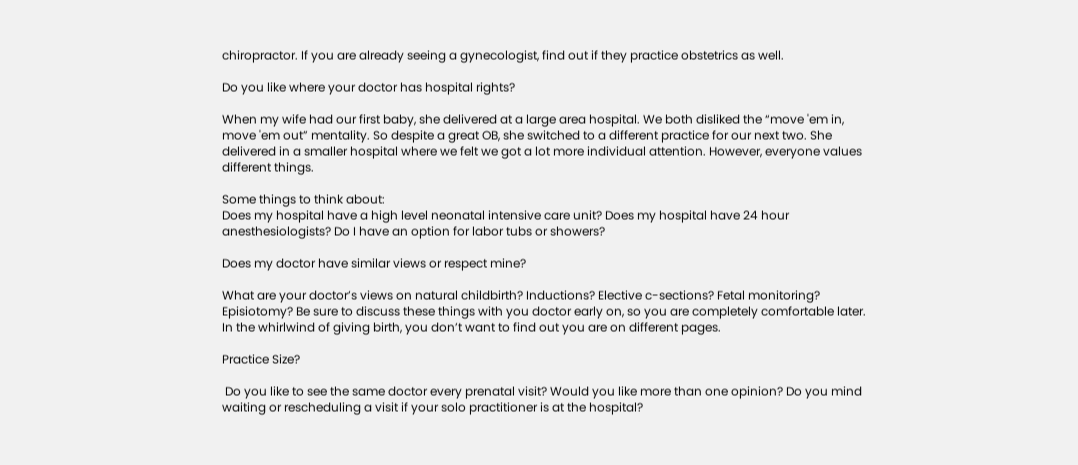chiropractor. If you are already seeing a gynecologist, find out if they practice obstetrics as well.

Do you like where your doctor has hospital rights?

When my wife had our first baby, she delivered at a large area hospital. We both disliked the “move 'em in, move 'em out” mentality. So despite a great OB, she switched to a different practice for our next two. She delivered in a smaller hospital where we felt we got a lot more individual attention. However, everyone values different things.

Some things to think about:
Does my hospital have a high level neonatal intensive care unit? Does my hospital have 24 hour anesthesiologists? Do I have an option for labor tubs or showers?

Does my doctor have similar views or respect mine?

What are your doctor’s views on natural childbirth? Inductions? Elective c-sections? Fetal monitoring? Episiotomy? Be sure to discuss these things with you doctor early on, so you are completely comfortable later. In the whirlwind of giving birth, you don’t want to find out you are on different pages.

Practice Size?

 Do you like to see the same doctor every prenatal visit? Would you like more than one opinion? Do you mind waiting or rescheduling a visit if your solo practitioner is at the hospital?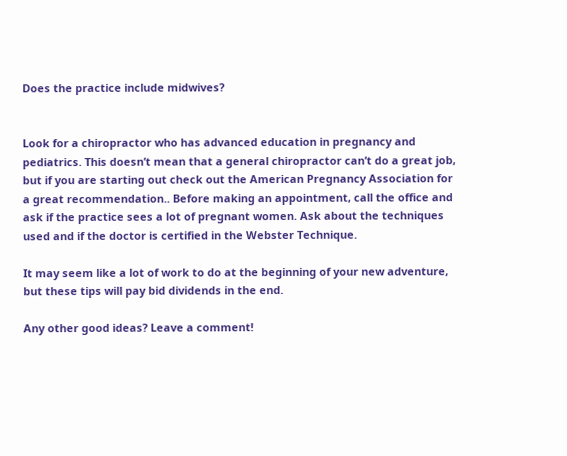Does the practice include midwives?


Look for a chiropractor who has advanced education in pregnancy and pediatrics. This doesn’t mean that a general chiropractor can’t do a great job, but if you are starting out check out the American Pregnancy Association for a great recommendation.. Before making an appointment, call the office and ask if the practice sees a lot of pregnant women. Ask about the techniques used and if the doctor is certified in the Webster Technique.

It may seem like a lot of work to do at the beginning of your new adventure, but these tips will pay bid dividends in the end.

Any other good ideas? Leave a comment!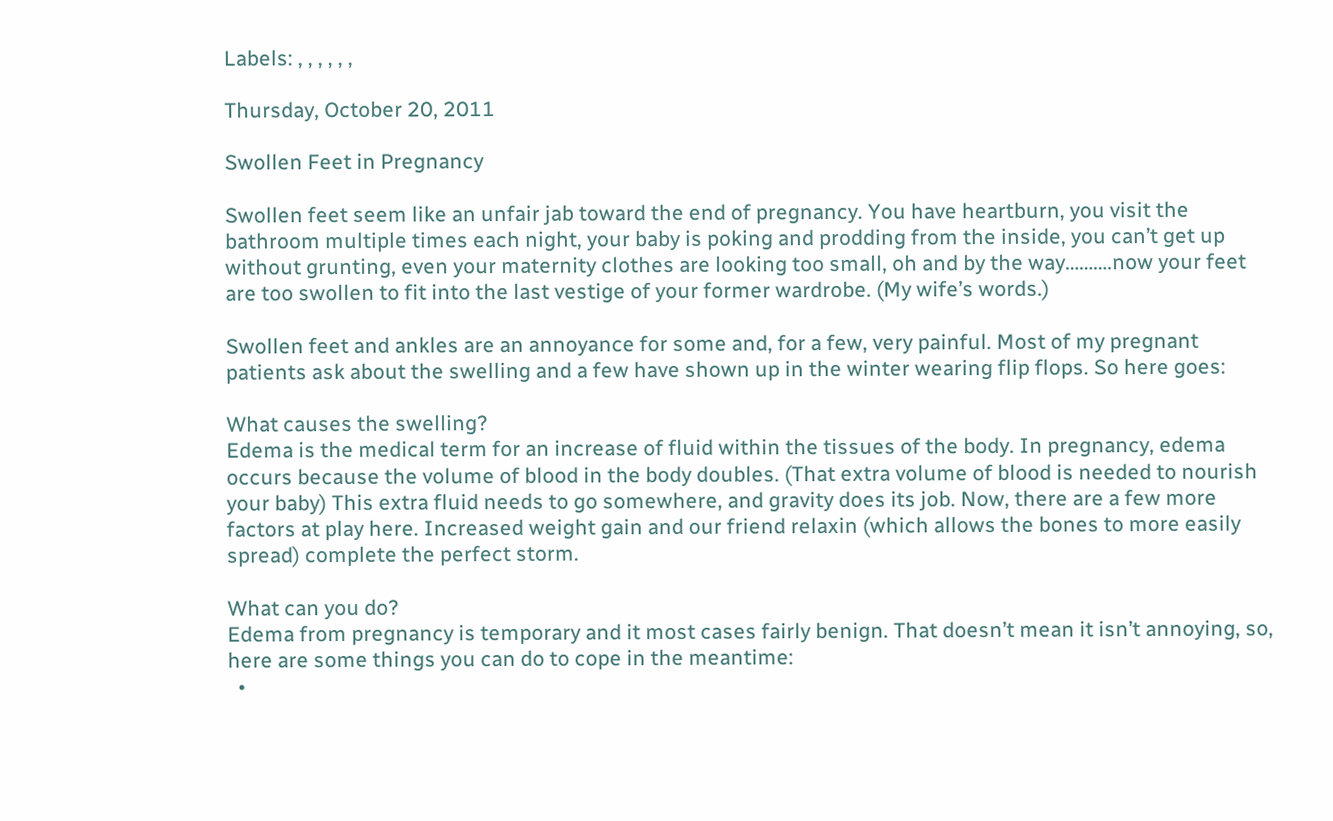Labels: , , , , , ,

Thursday, October 20, 2011

Swollen Feet in Pregnancy

Swollen feet seem like an unfair jab toward the end of pregnancy. You have heartburn, you visit the bathroom multiple times each night, your baby is poking and prodding from the inside, you can’t get up without grunting, even your maternity clothes are looking too small, oh and by the way……….now your feet are too swollen to fit into the last vestige of your former wardrobe. (My wife’s words.)

Swollen feet and ankles are an annoyance for some and, for a few, very painful. Most of my pregnant patients ask about the swelling and a few have shown up in the winter wearing flip flops. So here goes:

What causes the swelling?
Edema is the medical term for an increase of fluid within the tissues of the body. In pregnancy, edema occurs because the volume of blood in the body doubles. (That extra volume of blood is needed to nourish your baby) This extra fluid needs to go somewhere, and gravity does its job. Now, there are a few more factors at play here. Increased weight gain and our friend relaxin (which allows the bones to more easily spread) complete the perfect storm.

What can you do?
Edema from pregnancy is temporary and it most cases fairly benign. That doesn’t mean it isn’t annoying, so, here are some things you can do to cope in the meantime:
  •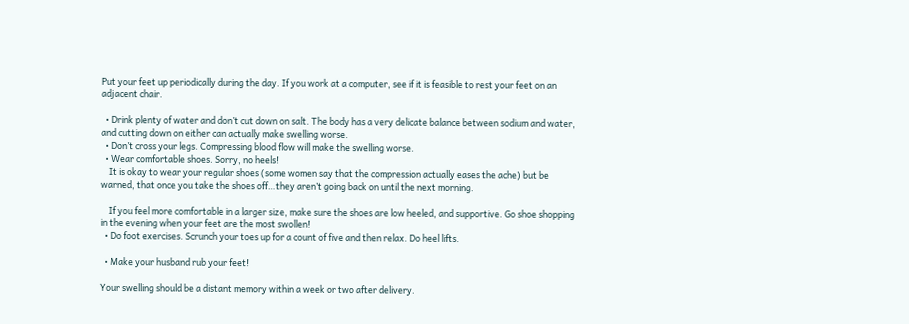Put your feet up periodically during the day. If you work at a computer, see if it is feasible to rest your feet on an adjacent chair.

  • Drink plenty of water and don’t cut down on salt. The body has a very delicate balance between sodium and water, and cutting down on either can actually make swelling worse.
  • Don’t cross your legs. Compressing blood flow will make the swelling worse.
  • Wear comfortable shoes. Sorry, no heels!
    It is okay to wear your regular shoes (some women say that the compression actually eases the ache) but be warned, that once you take the shoes off…they aren’t going back on until the next morning.

    If you feel more comfortable in a larger size, make sure the shoes are low heeled, and supportive. Go shoe shopping in the evening when your feet are the most swollen!
  • Do foot exercises. Scrunch your toes up for a count of five and then relax. Do heel lifts.

  • Make your husband rub your feet!

Your swelling should be a distant memory within a week or two after delivery.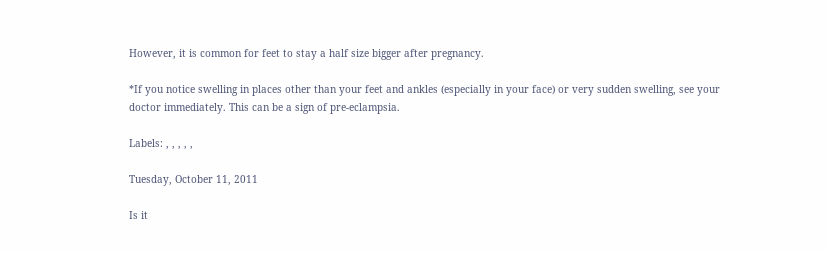However, it is common for feet to stay a half size bigger after pregnancy.

*If you notice swelling in places other than your feet and ankles (especially in your face) or very sudden swelling, see your doctor immediately. This can be a sign of pre-eclampsia.

Labels: , , , , ,

Tuesday, October 11, 2011

Is it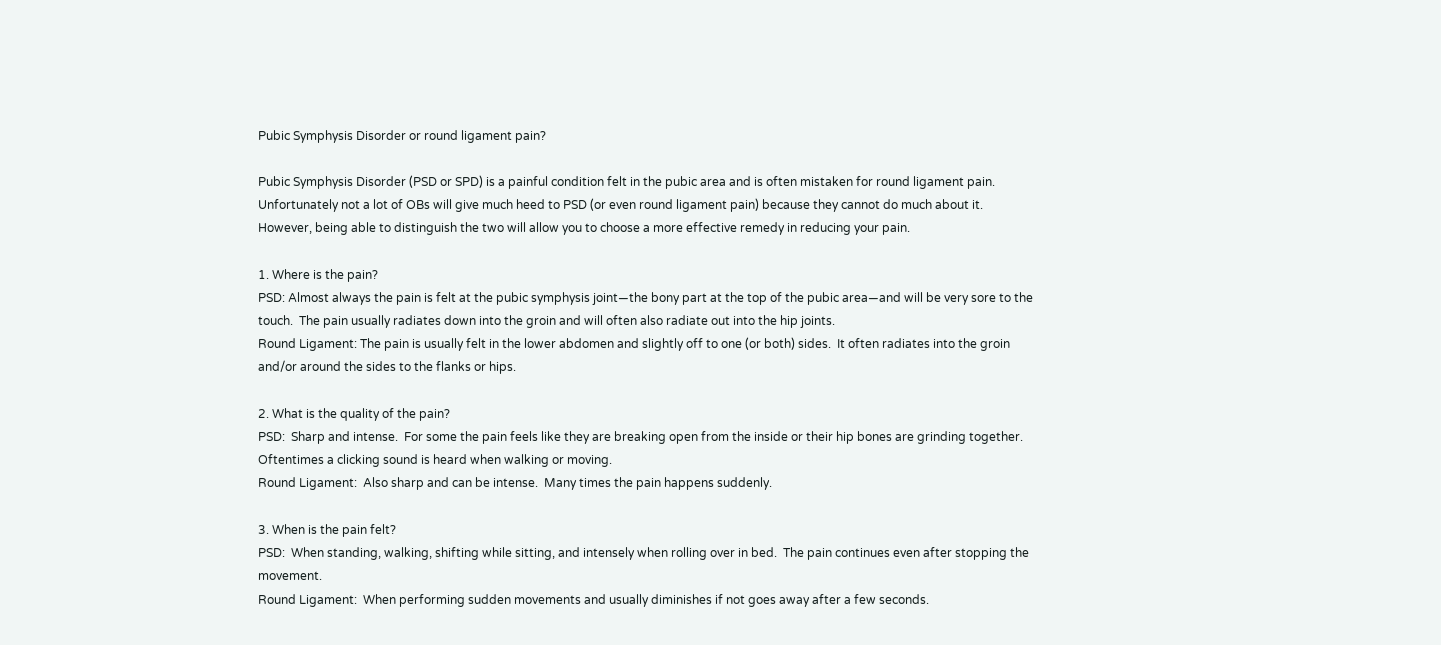Pubic Symphysis Disorder or round ligament pain?

Pubic Symphysis Disorder (PSD or SPD) is a painful condition felt in the pubic area and is often mistaken for round ligament pain.  Unfortunately not a lot of OBs will give much heed to PSD (or even round ligament pain) because they cannot do much about it.  However, being able to distinguish the two will allow you to choose a more effective remedy in reducing your pain.

1. Where is the pain?
PSD: Almost always the pain is felt at the pubic symphysis joint—the bony part at the top of the pubic area—and will be very sore to the touch.  The pain usually radiates down into the groin and will often also radiate out into the hip joints.
Round Ligament: The pain is usually felt in the lower abdomen and slightly off to one (or both) sides.  It often radiates into the groin and/or around the sides to the flanks or hips.

2. What is the quality of the pain?
PSD:  Sharp and intense.  For some the pain feels like they are breaking open from the inside or their hip bones are grinding together.  Oftentimes a clicking sound is heard when walking or moving.
Round Ligament:  Also sharp and can be intense.  Many times the pain happens suddenly.

3. When is the pain felt?
PSD:  When standing, walking, shifting while sitting, and intensely when rolling over in bed.  The pain continues even after stopping the movement.
Round Ligament:  When performing sudden movements and usually diminishes if not goes away after a few seconds.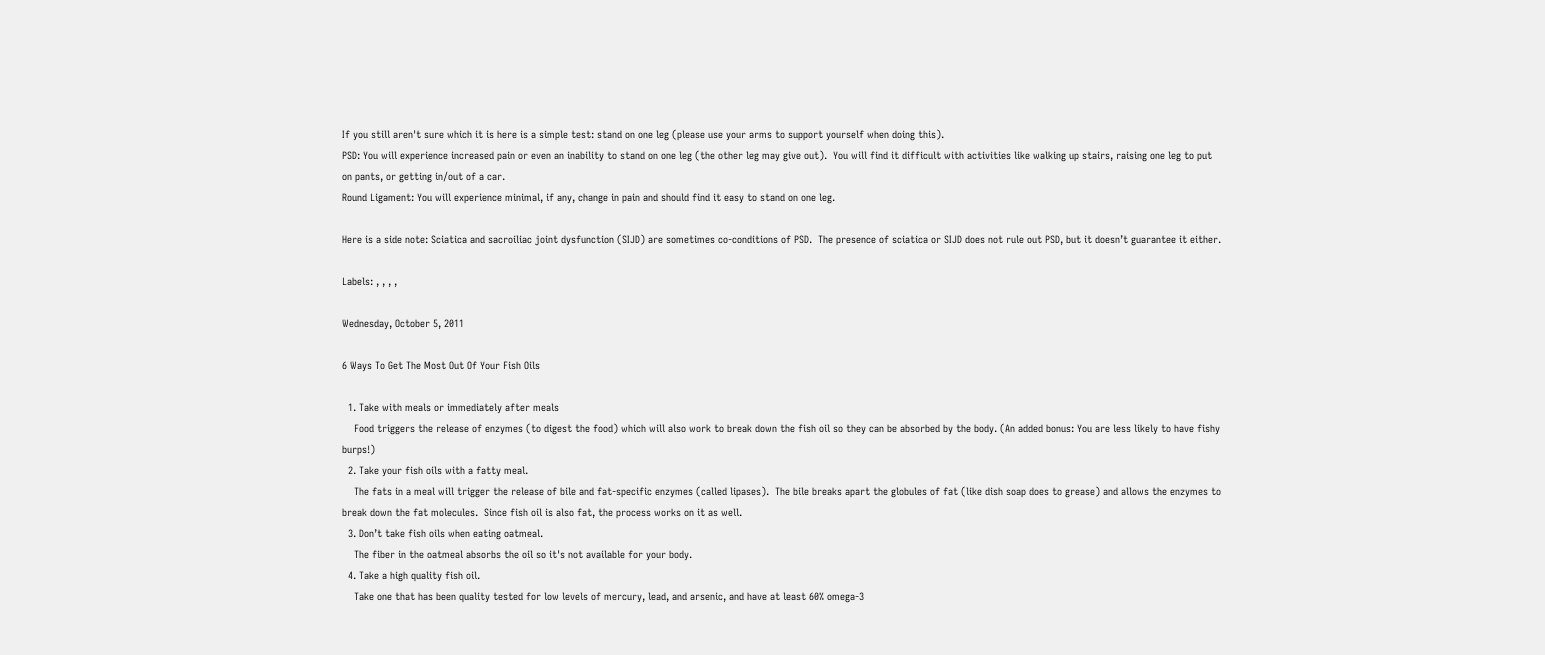If you still aren't sure which it is here is a simple test: stand on one leg (please use your arms to support yourself when doing this).
PSD: You will experience increased pain or even an inability to stand on one leg (the other leg may give out).  You will find it difficult with activities like walking up stairs, raising one leg to put on pants, or getting in/out of a car.
Round Ligament: You will experience minimal, if any, change in pain and should find it easy to stand on one leg.

Here is a side note: Sciatica and sacroiliac joint dysfunction (SIJD) are sometimes co-conditions of PSD.  The presence of sciatica or SIJD does not rule out PSD, but it doesn’t guarantee it either.

Labels: , , , ,

Wednesday, October 5, 2011

6 Ways To Get The Most Out Of Your Fish Oils

  1. Take with meals or immediately after meals
    Food triggers the release of enzymes (to digest the food) which will also work to break down the fish oil so they can be absorbed by the body. (An added bonus: You are less likely to have fishy burps!)
  2. Take your fish oils with a fatty meal.
    The fats in a meal will trigger the release of bile and fat-specific enzymes (called lipases).  The bile breaks apart the globules of fat (like dish soap does to grease) and allows the enzymes to break down the fat molecules.  Since fish oil is also fat, the process works on it as well.
  3. Don’t take fish oils when eating oatmeal.
    The fiber in the oatmeal absorbs the oil so it's not available for your body.
  4. Take a high quality fish oil.
    Take one that has been quality tested for low levels of mercury, lead, and arsenic, and have at least 60% omega-3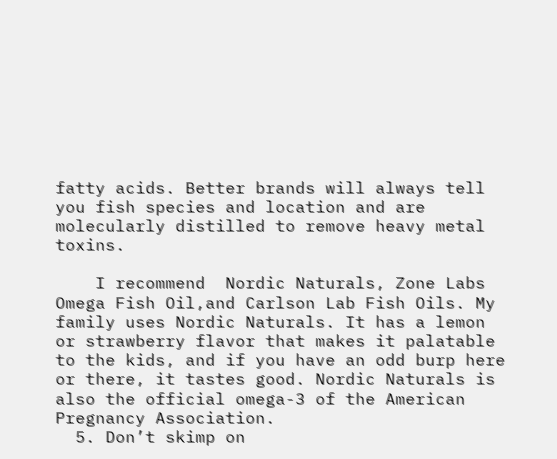fatty acids. Better brands will always tell you fish species and location and are molecularly distilled to remove heavy metal toxins.

    I recommend  Nordic Naturals, Zone Labs Omega Fish Oil,and Carlson Lab Fish Oils. My family uses Nordic Naturals. It has a lemon or strawberry flavor that makes it palatable to the kids, and if you have an odd burp here or there, it tastes good. Nordic Naturals is also the official omega-3 of the American Pregnancy Association.
  5. Don’t skimp on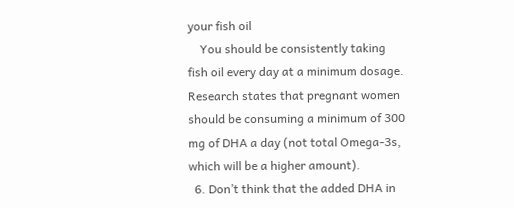your fish oil
    You should be consistently taking fish oil every day at a minimum dosage. Research states that pregnant women should be consuming a minimum of 300 mg of DHA a day (not total Omega-3s, which will be a higher amount).
  6. Don’t think that the added DHA in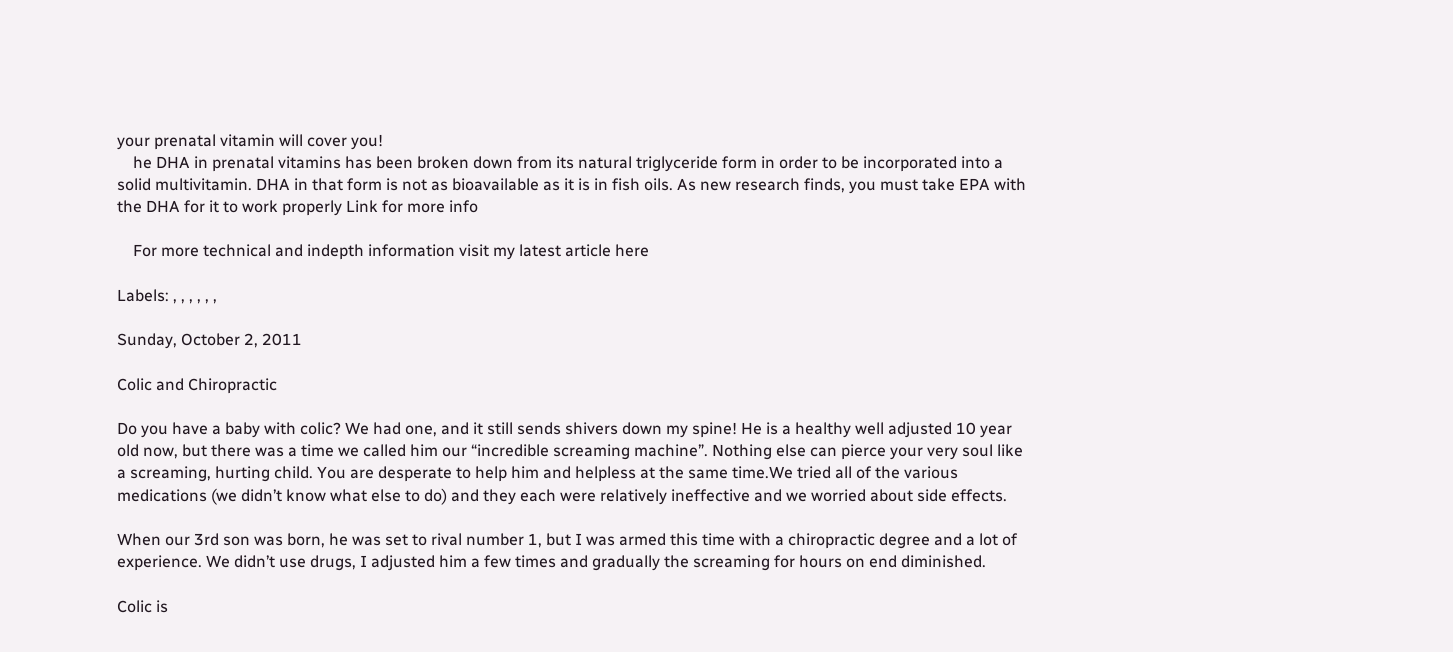your prenatal vitamin will cover you!
    he DHA in prenatal vitamins has been broken down from its natural triglyceride form in order to be incorporated into a solid multivitamin. DHA in that form is not as bioavailable as it is in fish oils. As new research finds, you must take EPA with the DHA for it to work properly Link for more info

    For more technical and indepth information visit my latest article here

Labels: , , , , , ,

Sunday, October 2, 2011

Colic and Chiropractic

Do you have a baby with colic? We had one, and it still sends shivers down my spine! He is a healthy well adjusted 10 year old now, but there was a time we called him our “incredible screaming machine”. Nothing else can pierce your very soul like a screaming, hurting child. You are desperate to help him and helpless at the same time.We tried all of the various medications (we didn’t know what else to do) and they each were relatively ineffective and we worried about side effects.

When our 3rd son was born, he was set to rival number 1, but I was armed this time with a chiropractic degree and a lot of experience. We didn’t use drugs, I adjusted him a few times and gradually the screaming for hours on end diminished.

Colic is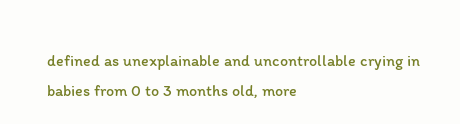defined as unexplainable and uncontrollable crying in babies from 0 to 3 months old, more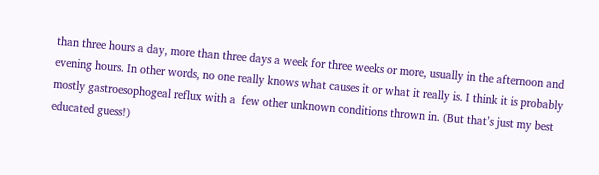than three hours a day, more than three days a week for three weeks or more, usually in the afternoon and evening hours. In other words, no one really knows what causes it or what it really is. I think it is probably mostly gastroesophogeal reflux with a  few other unknown conditions thrown in. (But that’s just my best educated guess!)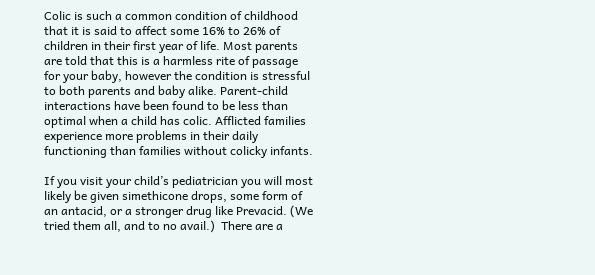Colic is such a common condition of childhood that it is said to affect some 16% to 26% of children in their first year of life. Most parents are told that this is a harmless rite of passage for your baby, however the condition is stressful to both parents and baby alike. Parent-child interactions have been found to be less than optimal when a child has colic. Afflicted families experience more problems in their daily functioning than families without colicky infants.

If you visit your child’s pediatrician you will most likely be given simethicone drops, some form of an antacid, or a stronger drug like Prevacid. (We tried them all, and to no avail.)  There are a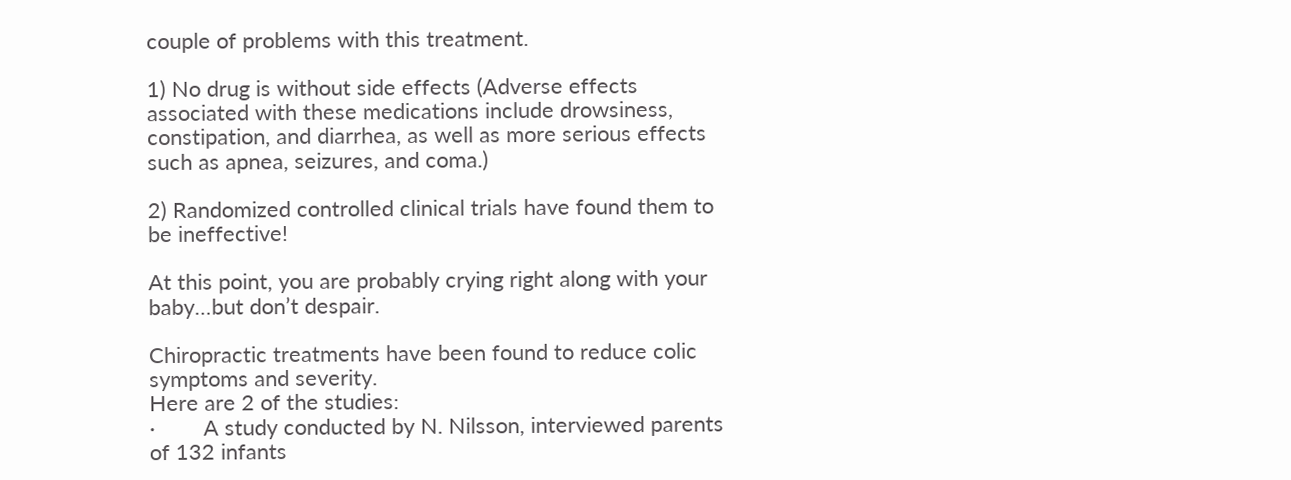couple of problems with this treatment.

1) No drug is without side effects (Adverse effects associated with these medications include drowsiness, constipation, and diarrhea, as well as more serious effects such as apnea, seizures, and coma.)

2) Randomized controlled clinical trials have found them to be ineffective!

At this point, you are probably crying right along with your baby…but don’t despair.

Chiropractic treatments have been found to reduce colic symptoms and severity.
Here are 2 of the studies:
·        A study conducted by N. Nilsson, interviewed parents of 132 infants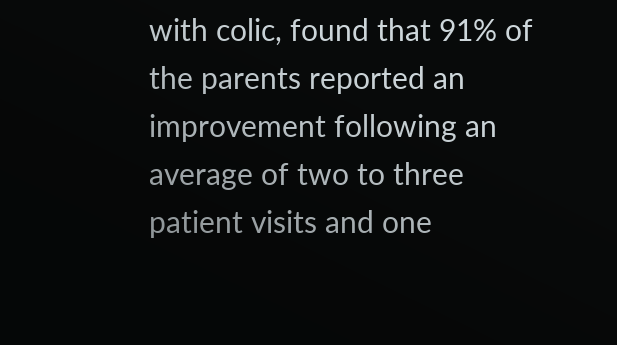with colic, found that 91% of the parents reported an improvement following an average of two to three patient visits and one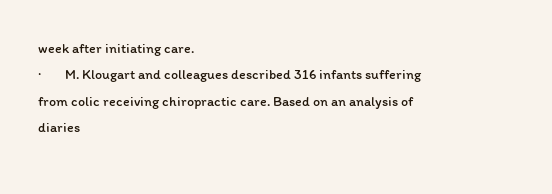week after initiating care.
·        M. Klougart and colleagues described 316 infants suffering from colic receiving chiropractic care. Based on an analysis of diaries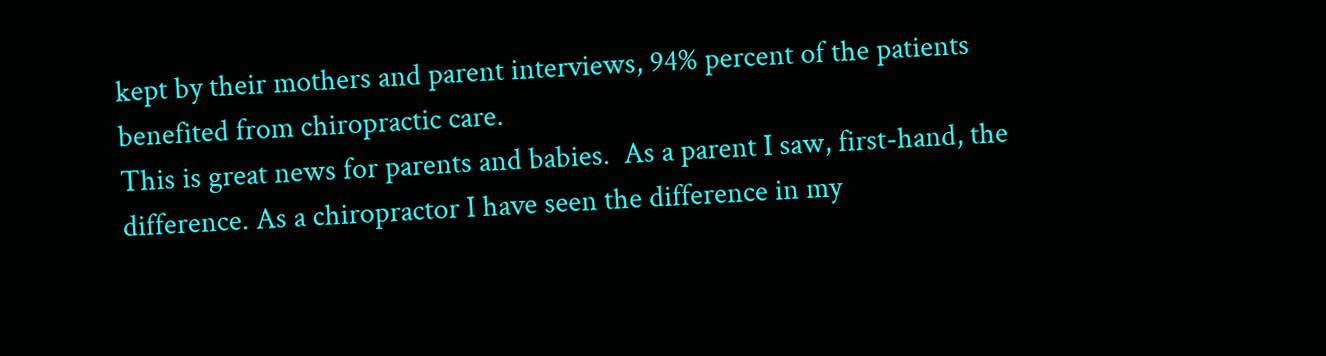kept by their mothers and parent interviews, 94% percent of the patients benefited from chiropractic care.
This is great news for parents and babies.  As a parent I saw, first-hand, the difference. As a chiropractor I have seen the difference in my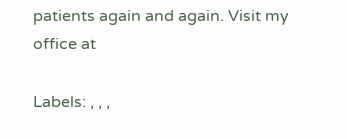patients again and again. Visit my office at

Labels: , , ,